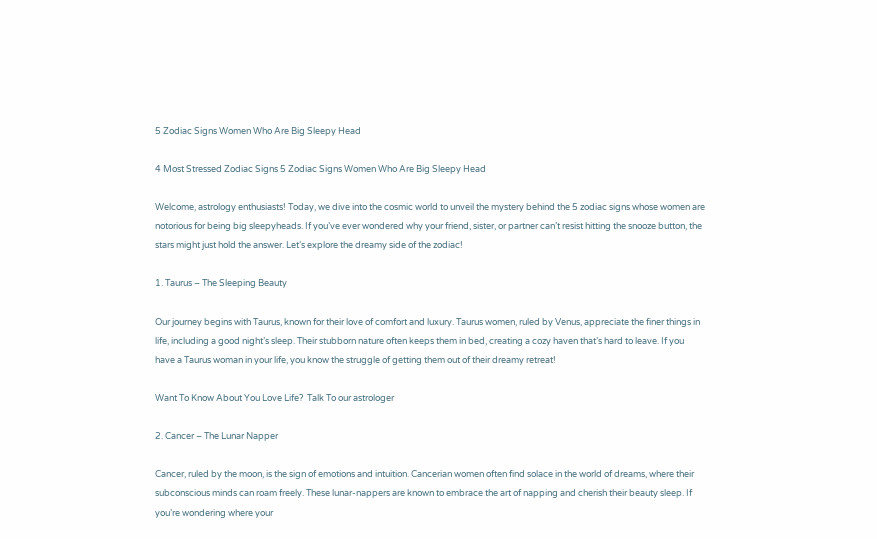5 Zodiac Signs Women Who Are Big Sleepy Head

4 Most Stressed Zodiac Signs 5 Zodiac Signs Women Who Are Big Sleepy Head

Welcome, astrology enthusiasts! Today, we dive into the cosmic world to unveil the mystery behind the 5 zodiac signs whose women are notorious for being big sleepyheads. If you’ve ever wondered why your friend, sister, or partner can’t resist hitting the snooze button, the stars might just hold the answer. Let’s explore the dreamy side of the zodiac!

1. Taurus – The Sleeping Beauty

Our journey begins with Taurus, known for their love of comfort and luxury. Taurus women, ruled by Venus, appreciate the finer things in life, including a good night’s sleep. Their stubborn nature often keeps them in bed, creating a cozy haven that’s hard to leave. If you have a Taurus woman in your life, you know the struggle of getting them out of their dreamy retreat!

Want To Know About You Love Life?  Talk To our astrologer

2. Cancer – The Lunar Napper

Cancer, ruled by the moon, is the sign of emotions and intuition. Cancerian women often find solace in the world of dreams, where their subconscious minds can roam freely. These lunar-nappers are known to embrace the art of napping and cherish their beauty sleep. If you’re wondering where your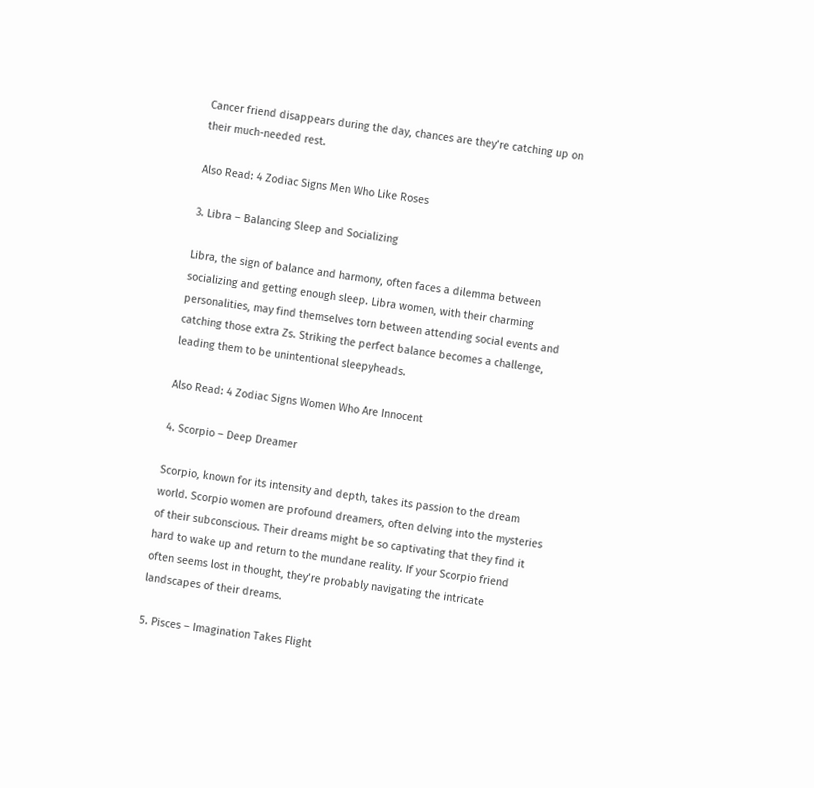Cancer friend disappears during the day, chances are they’re catching up on their much-needed rest.

Also Read: 4 Zodiac Signs Men Who Like Roses

3. Libra – Balancing Sleep and Socializing

Libra, the sign of balance and harmony, often faces a dilemma between socializing and getting enough sleep. Libra women, with their charming personalities, may find themselves torn between attending social events and catching those extra Zs. Striking the perfect balance becomes a challenge, leading them to be unintentional sleepyheads.

Also Read: 4 Zodiac Signs Women Who Are Innocent

4. Scorpio – Deep Dreamer

Scorpio, known for its intensity and depth, takes its passion to the dream world. Scorpio women are profound dreamers, often delving into the mysteries of their subconscious. Their dreams might be so captivating that they find it hard to wake up and return to the mundane reality. If your Scorpio friend often seems lost in thought, they’re probably navigating the intricate landscapes of their dreams.

5. Pisces – Imagination Takes Flight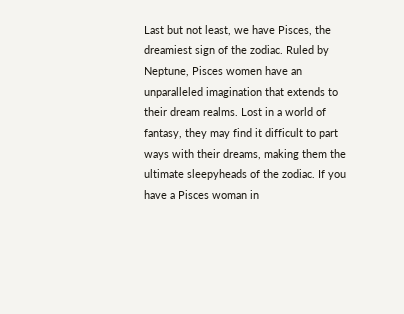Last but not least, we have Pisces, the dreamiest sign of the zodiac. Ruled by Neptune, Pisces women have an unparalleled imagination that extends to their dream realms. Lost in a world of fantasy, they may find it difficult to part ways with their dreams, making them the ultimate sleepyheads of the zodiac. If you have a Pisces woman in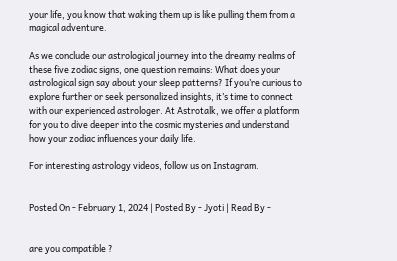your life, you know that waking them up is like pulling them from a magical adventure.

As we conclude our astrological journey into the dreamy realms of these five zodiac signs, one question remains: What does your astrological sign say about your sleep patterns? If you’re curious to explore further or seek personalized insights, it’s time to connect with our experienced astrologer. At Astrotalk, we offer a platform for you to dive deeper into the cosmic mysteries and understand how your zodiac influences your daily life.

For interesting astrology videos, follow us on Instagram.


Posted On - February 1, 2024 | Posted By - Jyoti | Read By -


are you compatible ?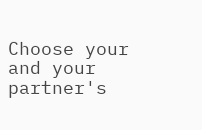Choose your and your partner's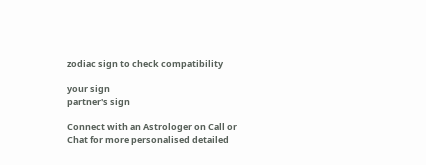zodiac sign to check compatibility

your sign
partner's sign

Connect with an Astrologer on Call or Chat for more personalised detailed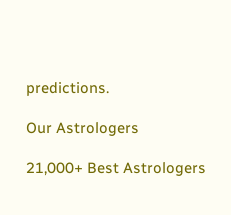predictions.

Our Astrologers

21,000+ Best Astrologers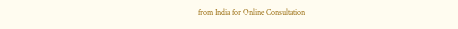from India for Online Consultation